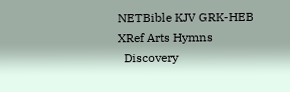NETBible KJV GRK-HEB XRef Arts Hymns
  Discovery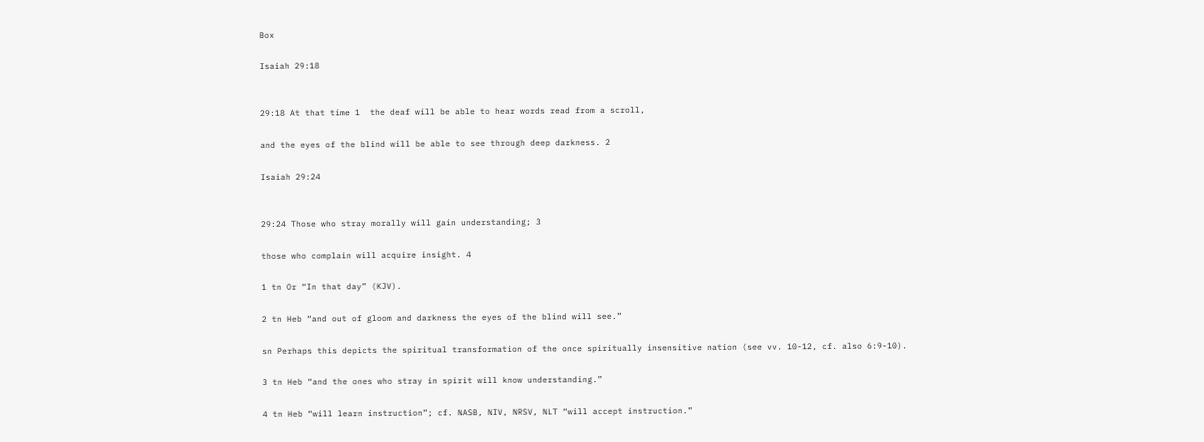Box

Isaiah 29:18


29:18 At that time 1  the deaf will be able to hear words read from a scroll,

and the eyes of the blind will be able to see through deep darkness. 2

Isaiah 29:24


29:24 Those who stray morally will gain understanding; 3

those who complain will acquire insight. 4

1 tn Or “In that day” (KJV).

2 tn Heb “and out of gloom and darkness the eyes of the blind will see.”

sn Perhaps this depicts the spiritual transformation of the once spiritually insensitive nation (see vv. 10-12, cf. also 6:9-10).

3 tn Heb “and the ones who stray in spirit will know understanding.”

4 tn Heb “will learn instruction”; cf. NASB, NIV, NRSV, NLT “will accept instruction.”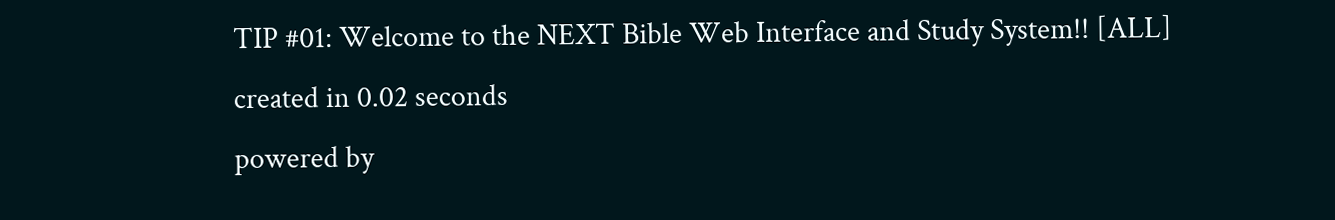TIP #01: Welcome to the NEXT Bible Web Interface and Study System!! [ALL]
created in 0.02 seconds
powered by